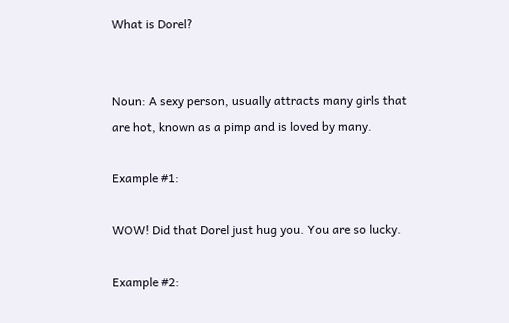What is Dorel?


Noun: A sexy person, usually attracts many girls that are hot, known as a pimp and is loved by many.

Example #1:

WOW! Did that Dorel just hug you. You are so lucky.

Example #2: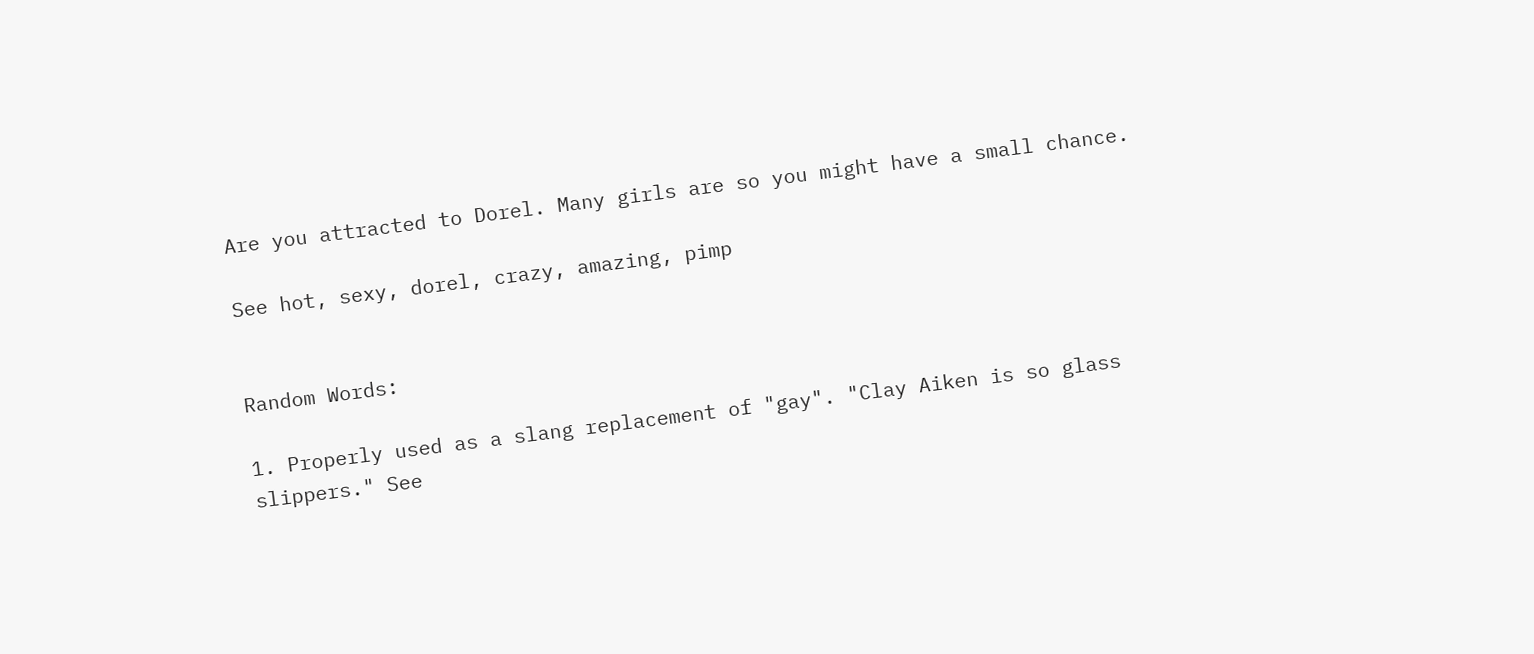Are you attracted to Dorel. Many girls are so you might have a small chance.

See hot, sexy, dorel, crazy, amazing, pimp


Random Words:

1. Properly used as a slang replacement of "gay". "Clay Aiken is so glass slippers." See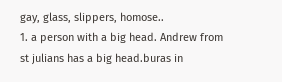gay, glass, slippers, homose..
1. a person with a big head. Andrew from st julians has a big head.buras in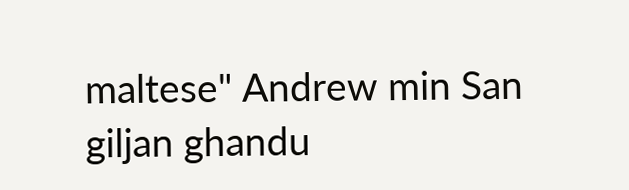maltese" Andrew min San giljan ghandu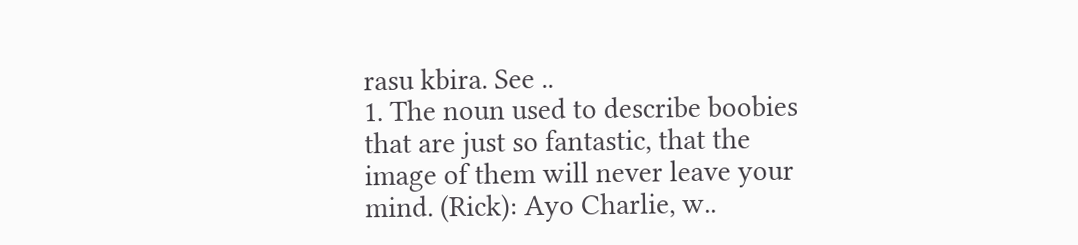rasu kbira. See ..
1. The noun used to describe boobies that are just so fantastic, that the image of them will never leave your mind. (Rick): Ayo Charlie, w..